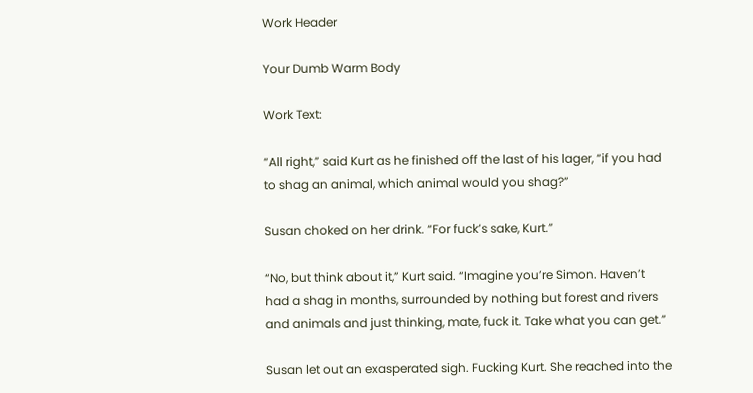Work Header

Your Dumb Warm Body

Work Text:

“All right,” said Kurt as he finished off the last of his lager, “if you had to shag an animal, which animal would you shag?”

Susan choked on her drink. “For fuck’s sake, Kurt.”

“No, but think about it,” Kurt said. “Imagine you’re Simon. Haven’t had a shag in months, surrounded by nothing but forest and rivers and animals and just thinking, mate, fuck it. Take what you can get.”

Susan let out an exasperated sigh. Fucking Kurt. She reached into the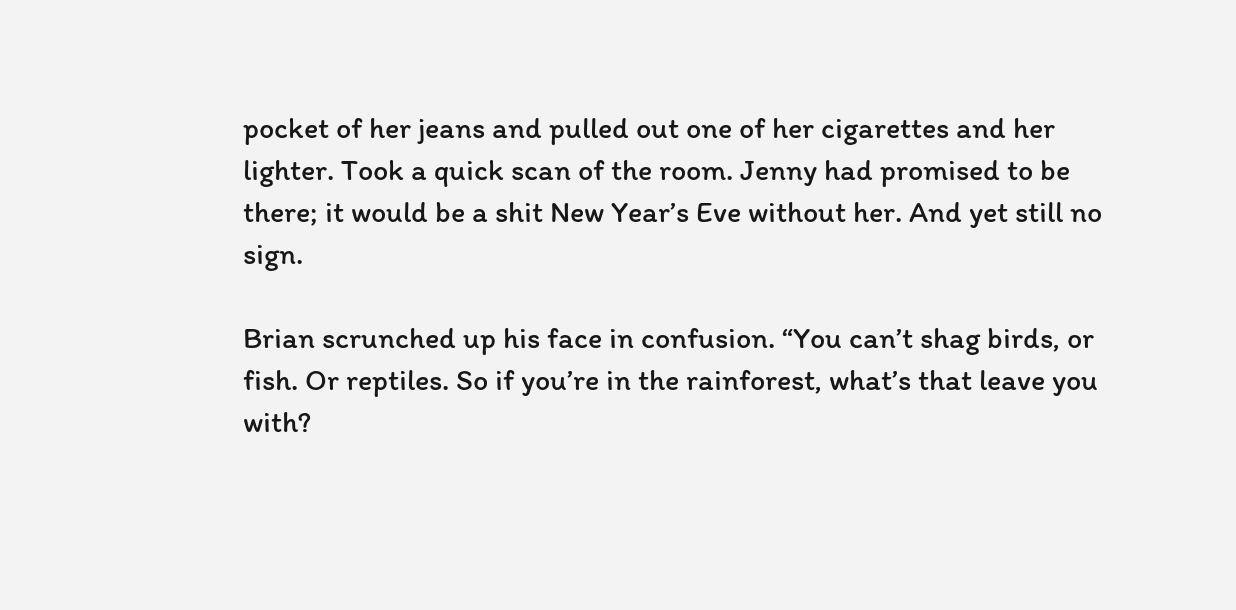pocket of her jeans and pulled out one of her cigarettes and her lighter. Took a quick scan of the room. Jenny had promised to be there; it would be a shit New Year’s Eve without her. And yet still no sign.

Brian scrunched up his face in confusion. “You can’t shag birds, or fish. Or reptiles. So if you’re in the rainforest, what’s that leave you with?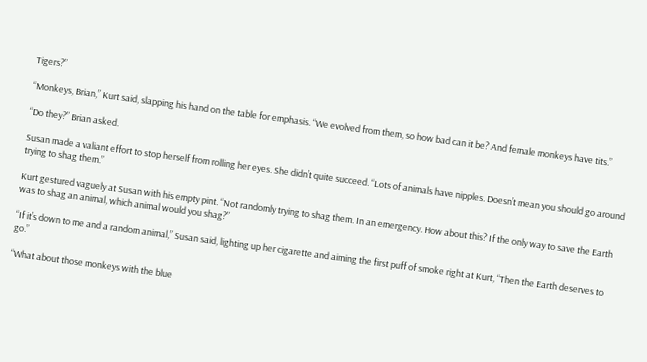Tigers?”

“Monkeys, Brian,” Kurt said, slapping his hand on the table for emphasis. “We evolved from them, so how bad can it be? And female monkeys have tits.”

“Do they?” Brian asked.

Susan made a valiant effort to stop herself from rolling her eyes. She didn’t quite succeed. “Lots of animals have nipples. Doesn’t mean you should go around trying to shag them.”

Kurt gestured vaguely at Susan with his empty pint. “Not randomly trying to shag them. In an emergency. How about this? If the only way to save the Earth was to shag an animal, which animal would you shag?”

“If it’s down to me and a random animal,” Susan said, lighting up her cigarette and aiming the first puff of smoke right at Kurt, “Then the Earth deserves to go.”

“What about those monkeys with the blue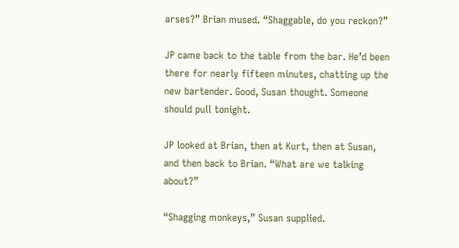arses?” Brian mused. “Shaggable, do you reckon?”

JP came back to the table from the bar. He’d been there for nearly fifteen minutes, chatting up the new bartender. Good, Susan thought. Someone should pull tonight.

JP looked at Brian, then at Kurt, then at Susan, and then back to Brian. “What are we talking about?”

“Shagging monkeys,” Susan supplied.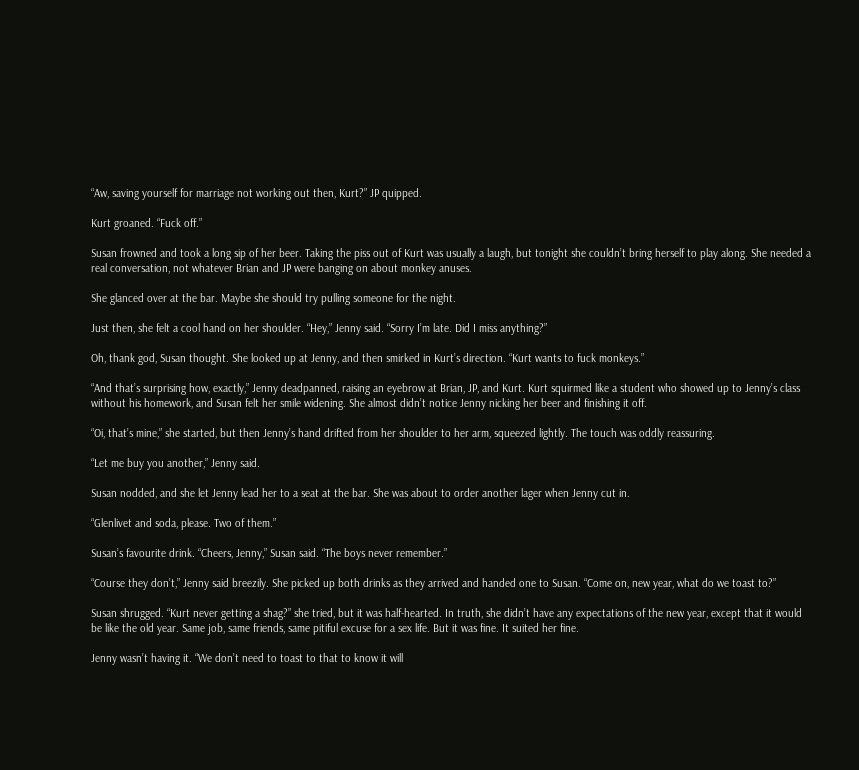“Aw, saving yourself for marriage not working out then, Kurt?” JP quipped.

Kurt groaned. “Fuck off.”

Susan frowned and took a long sip of her beer. Taking the piss out of Kurt was usually a laugh, but tonight she couldn’t bring herself to play along. She needed a real conversation, not whatever Brian and JP were banging on about monkey anuses.

She glanced over at the bar. Maybe she should try pulling someone for the night.

Just then, she felt a cool hand on her shoulder. “Hey,” Jenny said. “Sorry I’m late. Did I miss anything?”

Oh, thank god, Susan thought. She looked up at Jenny, and then smirked in Kurt’s direction. “Kurt wants to fuck monkeys.”

“And that’s surprising how, exactly,” Jenny deadpanned, raising an eyebrow at Brian, JP, and Kurt. Kurt squirmed like a student who showed up to Jenny’s class without his homework, and Susan felt her smile widening. She almost didn’t notice Jenny nicking her beer and finishing it off.

“Oi, that’s mine,” she started, but then Jenny’s hand drifted from her shoulder to her arm, squeezed lightly. The touch was oddly reassuring.

“Let me buy you another,” Jenny said.

Susan nodded, and she let Jenny lead her to a seat at the bar. She was about to order another lager when Jenny cut in.

“Glenlivet and soda, please. Two of them.”

Susan’s favourite drink. “Cheers, Jenny,” Susan said. “The boys never remember.”

“Course they don’t,” Jenny said breezily. She picked up both drinks as they arrived and handed one to Susan. “Come on, new year, what do we toast to?”

Susan shrugged. “Kurt never getting a shag?” she tried, but it was half-hearted. In truth, she didn’t have any expectations of the new year, except that it would be like the old year. Same job, same friends, same pitiful excuse for a sex life. But it was fine. It suited her fine.

Jenny wasn’t having it. “We don’t need to toast to that to know it will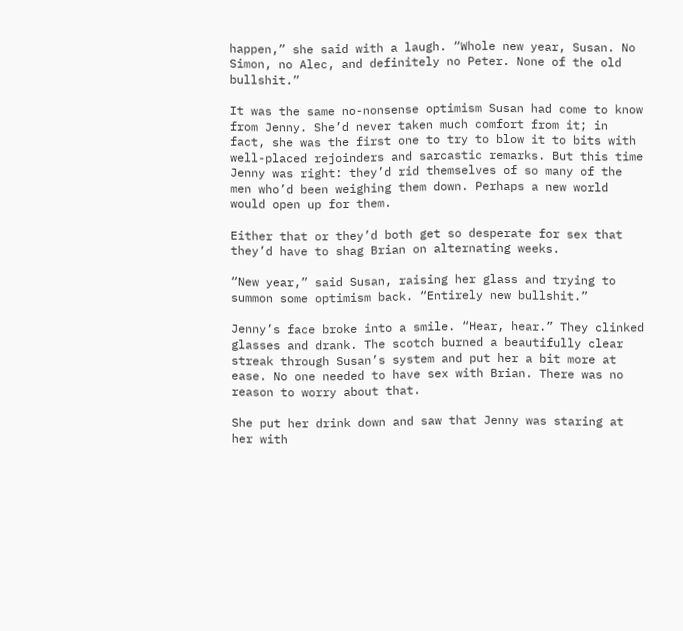happen,” she said with a laugh. “Whole new year, Susan. No Simon, no Alec, and definitely no Peter. None of the old bullshit.”

It was the same no-nonsense optimism Susan had come to know from Jenny. She’d never taken much comfort from it; in fact, she was the first one to try to blow it to bits with well-placed rejoinders and sarcastic remarks. But this time Jenny was right: they’d rid themselves of so many of the men who’d been weighing them down. Perhaps a new world would open up for them.

Either that or they’d both get so desperate for sex that they’d have to shag Brian on alternating weeks.

“New year,” said Susan, raising her glass and trying to summon some optimism back. “Entirely new bullshit.”

Jenny’s face broke into a smile. “Hear, hear.” They clinked glasses and drank. The scotch burned a beautifully clear streak through Susan’s system and put her a bit more at ease. No one needed to have sex with Brian. There was no reason to worry about that.

She put her drink down and saw that Jenny was staring at her with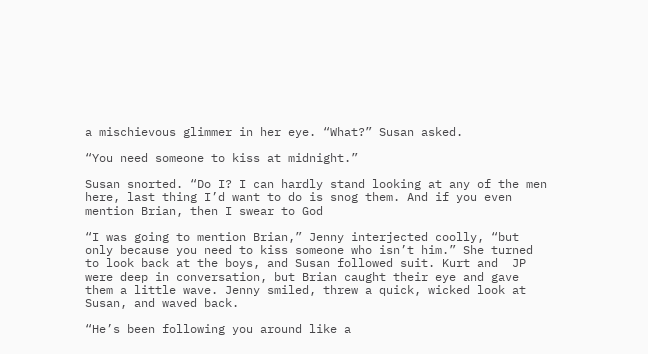a mischievous glimmer in her eye. “What?” Susan asked.

“You need someone to kiss at midnight.”

Susan snorted. “Do I? I can hardly stand looking at any of the men here, last thing I’d want to do is snog them. And if you even mention Brian, then I swear to God

“I was going to mention Brian,” Jenny interjected coolly, “but only because you need to kiss someone who isn’t him.” She turned to look back at the boys, and Susan followed suit. Kurt and  JP were deep in conversation, but Brian caught their eye and gave them a little wave. Jenny smiled, threw a quick, wicked look at Susan, and waved back.

“He’s been following you around like a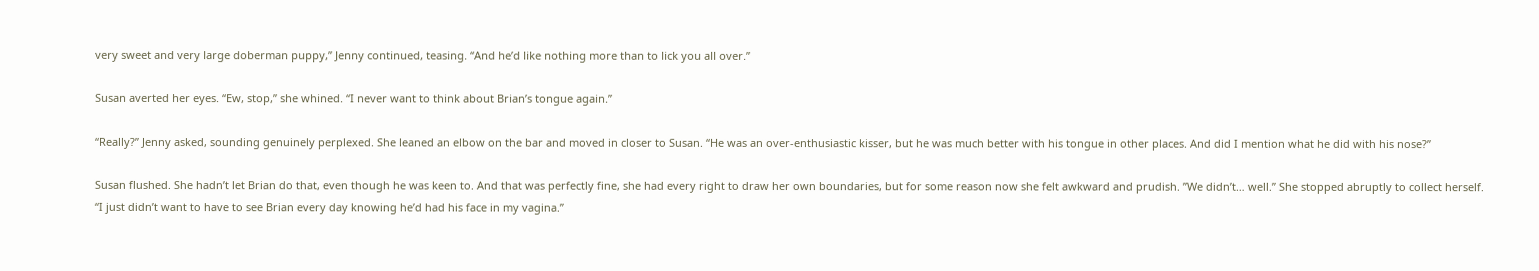very sweet and very large doberman puppy,” Jenny continued, teasing. “And he’d like nothing more than to lick you all over.”

Susan averted her eyes. “Ew, stop,” she whined. “I never want to think about Brian’s tongue again.”

“Really?” Jenny asked, sounding genuinely perplexed. She leaned an elbow on the bar and moved in closer to Susan. “He was an over-enthusiastic kisser, but he was much better with his tongue in other places. And did I mention what he did with his nose?”

Susan flushed. She hadn’t let Brian do that, even though he was keen to. And that was perfectly fine, she had every right to draw her own boundaries, but for some reason now she felt awkward and prudish. ”We didn’t… well.” She stopped abruptly to collect herself. “I just didn’t want to have to see Brian every day knowing he’d had his face in my vagina.”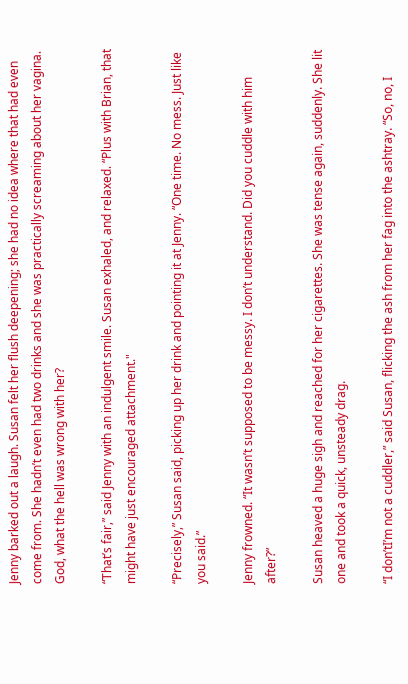Jenny barked out a laugh. Susan felt her flush deepening; she had no idea where that had even come from. She hadn’t even had two drinks and she was practically screaming about her vagina. God, what the hell was wrong with her?

“That’s fair,” said Jenny with an indulgent smile. Susan exhaled, and relaxed. “Plus with Brian, that might have just encouraged attachment."

“Precisely,” Susan said, picking up her drink and pointing it at Jenny. “One time. No mess. Just like you said.”

Jenny frowned. “It wasn’t supposed to be messy. I don’t understand. Did you cuddle with him after?”

Susan heaved a huge sigh and reached for her cigarettes. She was tense again, suddenly. She lit one and took a quick, unsteady drag.

“I don’tI’m not a cuddler,” said Susan, flicking the ash from her fag into the ashtray. “So, no, I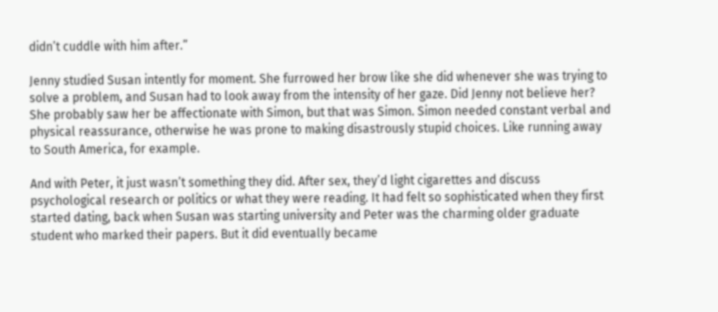didn’t cuddle with him after.”

Jenny studied Susan intently for moment. She furrowed her brow like she did whenever she was trying to solve a problem, and Susan had to look away from the intensity of her gaze. Did Jenny not believe her? She probably saw her be affectionate with Simon, but that was Simon. Simon needed constant verbal and physical reassurance, otherwise he was prone to making disastrously stupid choices. Like running away to South America, for example.

And with Peter, it just wasn’t something they did. After sex, they’d light cigarettes and discuss psychological research or politics or what they were reading. It had felt so sophisticated when they first started dating, back when Susan was starting university and Peter was the charming older graduate student who marked their papers. But it did eventually became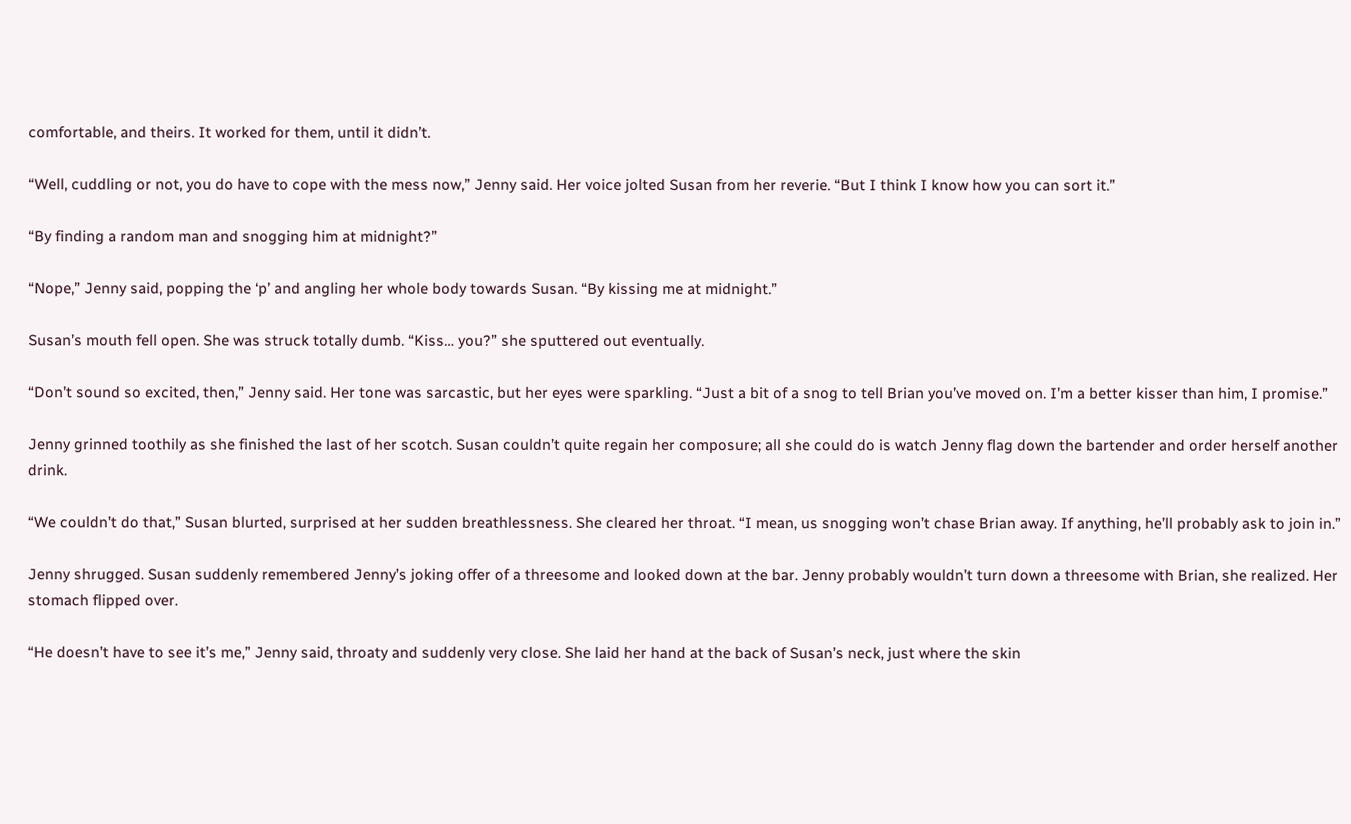comfortable, and theirs. It worked for them, until it didn’t.

“Well, cuddling or not, you do have to cope with the mess now,” Jenny said. Her voice jolted Susan from her reverie. “But I think I know how you can sort it.”

“By finding a random man and snogging him at midnight?”

“Nope,” Jenny said, popping the ‘p’ and angling her whole body towards Susan. “By kissing me at midnight.”

Susan’s mouth fell open. She was struck totally dumb. “Kiss… you?” she sputtered out eventually.

“Don’t sound so excited, then,” Jenny said. Her tone was sarcastic, but her eyes were sparkling. “Just a bit of a snog to tell Brian you’ve moved on. I’m a better kisser than him, I promise.”

Jenny grinned toothily as she finished the last of her scotch. Susan couldn’t quite regain her composure; all she could do is watch Jenny flag down the bartender and order herself another drink.

“We couldn’t do that,” Susan blurted, surprised at her sudden breathlessness. She cleared her throat. “I mean, us snogging won’t chase Brian away. If anything, he’ll probably ask to join in.”

Jenny shrugged. Susan suddenly remembered Jenny’s joking offer of a threesome and looked down at the bar. Jenny probably wouldn’t turn down a threesome with Brian, she realized. Her stomach flipped over.

“He doesn’t have to see it’s me,” Jenny said, throaty and suddenly very close. She laid her hand at the back of Susan’s neck, just where the skin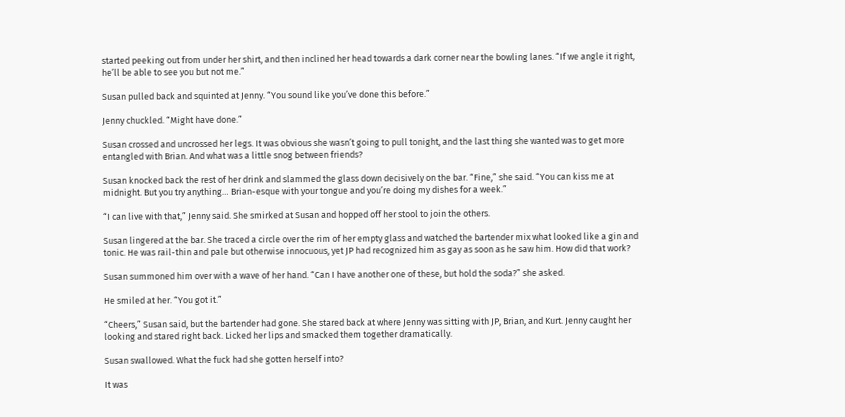started peeking out from under her shirt, and then inclined her head towards a dark corner near the bowling lanes. “If we angle it right, he’ll be able to see you but not me.”

Susan pulled back and squinted at Jenny. “You sound like you’ve done this before.”

Jenny chuckled. “Might have done.”

Susan crossed and uncrossed her legs. It was obvious she wasn’t going to pull tonight, and the last thing she wanted was to get more entangled with Brian. And what was a little snog between friends?

Susan knocked back the rest of her drink and slammed the glass down decisively on the bar. “Fine,” she said. “You can kiss me at midnight. But you try anything… Brian-esque with your tongue and you’re doing my dishes for a week.”

“I can live with that,” Jenny said. She smirked at Susan and hopped off her stool to join the others.

Susan lingered at the bar. She traced a circle over the rim of her empty glass and watched the bartender mix what looked like a gin and tonic. He was rail-thin and pale but otherwise innocuous, yet JP had recognized him as gay as soon as he saw him. How did that work?

Susan summoned him over with a wave of her hand. “Can I have another one of these, but hold the soda?” she asked.

He smiled at her. “You got it.”

“Cheers,” Susan said, but the bartender had gone. She stared back at where Jenny was sitting with JP, Brian, and Kurt. Jenny caught her looking and stared right back. Licked her lips and smacked them together dramatically.

Susan swallowed. What the fuck had she gotten herself into?

It was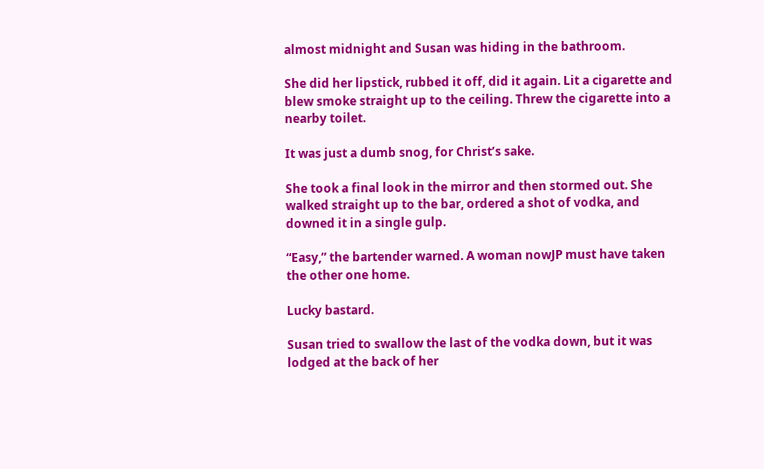almost midnight and Susan was hiding in the bathroom.

She did her lipstick, rubbed it off, did it again. Lit a cigarette and blew smoke straight up to the ceiling. Threw the cigarette into a nearby toilet.

It was just a dumb snog, for Christ’s sake.

She took a final look in the mirror and then stormed out. She walked straight up to the bar, ordered a shot of vodka, and downed it in a single gulp.

“Easy,” the bartender warned. A woman nowJP must have taken the other one home.

Lucky bastard.

Susan tried to swallow the last of the vodka down, but it was lodged at the back of her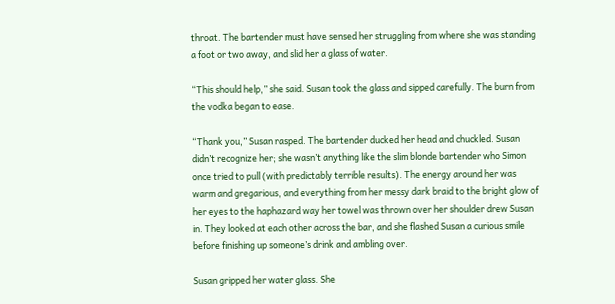throat. The bartender must have sensed her struggling from where she was standing a foot or two away, and slid her a glass of water.

“This should help,” she said. Susan took the glass and sipped carefully. The burn from the vodka began to ease.

“Thank you,” Susan rasped. The bartender ducked her head and chuckled. Susan didn’t recognize her; she wasn’t anything like the slim blonde bartender who Simon once tried to pull (with predictably terrible results). The energy around her was warm and gregarious, and everything from her messy dark braid to the bright glow of her eyes to the haphazard way her towel was thrown over her shoulder drew Susan in. They looked at each other across the bar, and she flashed Susan a curious smile before finishing up someone’s drink and ambling over.

Susan gripped her water glass. She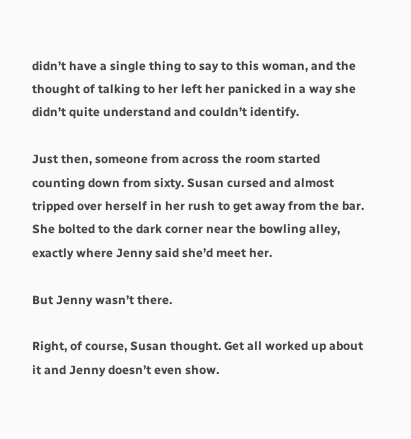didn’t have a single thing to say to this woman, and the thought of talking to her left her panicked in a way she didn’t quite understand and couldn’t identify.

Just then, someone from across the room started counting down from sixty. Susan cursed and almost tripped over herself in her rush to get away from the bar. She bolted to the dark corner near the bowling alley, exactly where Jenny said she’d meet her.

But Jenny wasn’t there.

Right, of course, Susan thought. Get all worked up about it and Jenny doesn’t even show.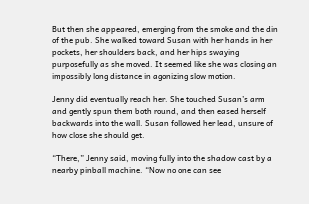But then she appeared, emerging from the smoke and the din of the pub. She walked toward Susan with her hands in her pockets, her shoulders back, and her hips swaying purposefully as she moved. It seemed like she was closing an impossibly long distance in agonizing slow motion.

Jenny did eventually reach her. She touched Susan’s arm and gently spun them both round, and then eased herself backwards into the wall. Susan followed her lead, unsure of how close she should get.

“There,” Jenny said, moving fully into the shadow cast by a nearby pinball machine. “Now no one can see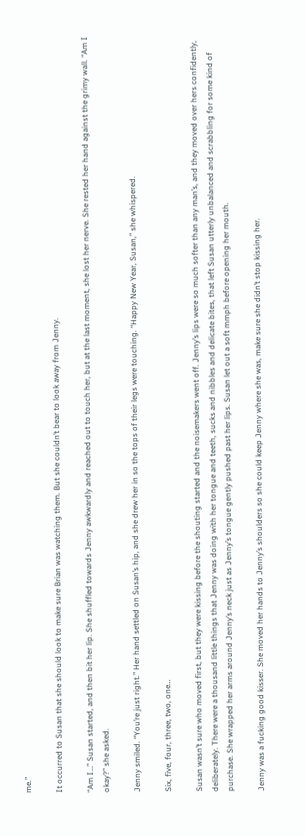me.”

It occurred to Susan that she should look to make sure Brian was watching them. But she couldn’t bear to look away from Jenny.

“Am I…” Susan started, and then bit her lip. She shuffled towards Jenny awkwardly and reached out to touch her, but at the last moment, she lost her nerve. She rested her hand against the grimy wall. “Am I okay?” she asked.

Jenny smiled. “You’re just right.” Her hand settled on Susan’s hip, and she drew her in so the tops of their legs were touching. “Happy New Year, Susan,” she whispered.

Six, five, four, three, two, one…

Susan wasn’t sure who moved first, but they were kissing before the shouting started and the noisemakers went off. Jenny’s lips were so much softer than any man’s, and they moved over hers confidently, deliberately. There were a thousand little things that Jenny was doing with her tongue and teeth, sucks and nibbles and delicate bites, that left Susan utterly unbalanced and scrabbling for some kind of purchase. She wrapped her arms around Jenny’s neck just as Jenny’s tongue gently pushed past her lips. Susan let out a soft mmph before opening her mouth.

Jenny was a fucking good kisser. She moved her hands to Jenny’s shoulders so she could keep Jenny where she was, make sure she didn’t stop kissing her.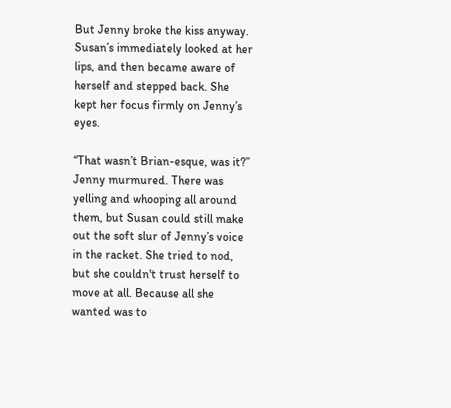But Jenny broke the kiss anyway. Susan’s immediately looked at her lips, and then became aware of herself and stepped back. She kept her focus firmly on Jenny’s eyes.

“That wasn’t Brian-esque, was it?” Jenny murmured. There was yelling and whooping all around them, but Susan could still make out the soft slur of Jenny’s voice in the racket. She tried to nod, but she couldn't trust herself to move at all. Because all she wanted was to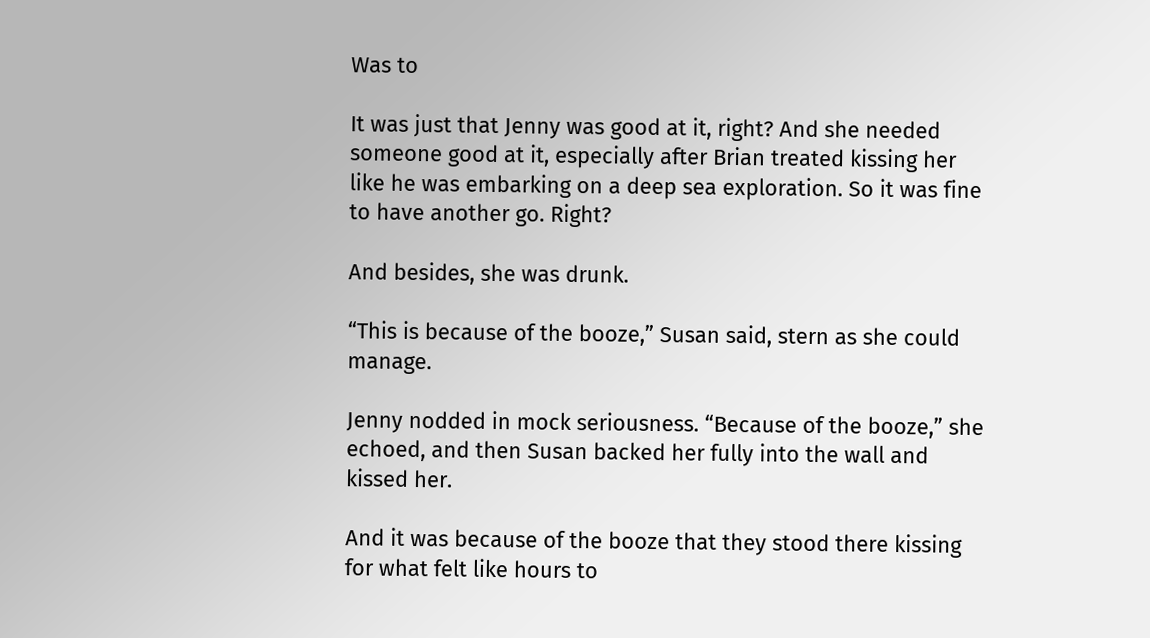Was to

It was just that Jenny was good at it, right? And she needed someone good at it, especially after Brian treated kissing her like he was embarking on a deep sea exploration. So it was fine to have another go. Right?

And besides, she was drunk.

“This is because of the booze,” Susan said, stern as she could manage.

Jenny nodded in mock seriousness. “Because of the booze,” she echoed, and then Susan backed her fully into the wall and kissed her.

And it was because of the booze that they stood there kissing for what felt like hours to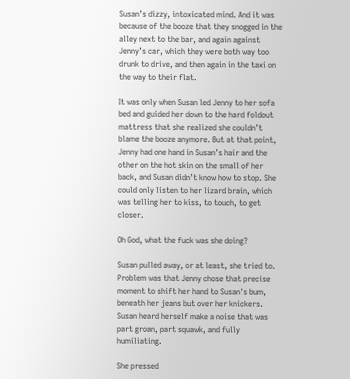Susan’s dizzy, intoxicated mind. And it was because of the booze that they snogged in the alley next to the bar, and again against Jenny’s car, which they were both way too drunk to drive, and then again in the taxi on the way to their flat.

It was only when Susan led Jenny to her sofa bed and guided her down to the hard foldout mattress that she realized she couldn’t blame the booze anymore. But at that point, Jenny had one hand in Susan’s hair and the other on the hot skin on the small of her back, and Susan didn’t know how to stop. She could only listen to her lizard brain, which was telling her to kiss, to touch, to get closer.

Oh God, what the fuck was she doing?

Susan pulled away, or at least, she tried to. Problem was that Jenny chose that precise moment to shift her hand to Susan's bum, beneath her jeans but over her knickers. Susan heard herself make a noise that was part groan, part squawk, and fully humiliating.

She pressed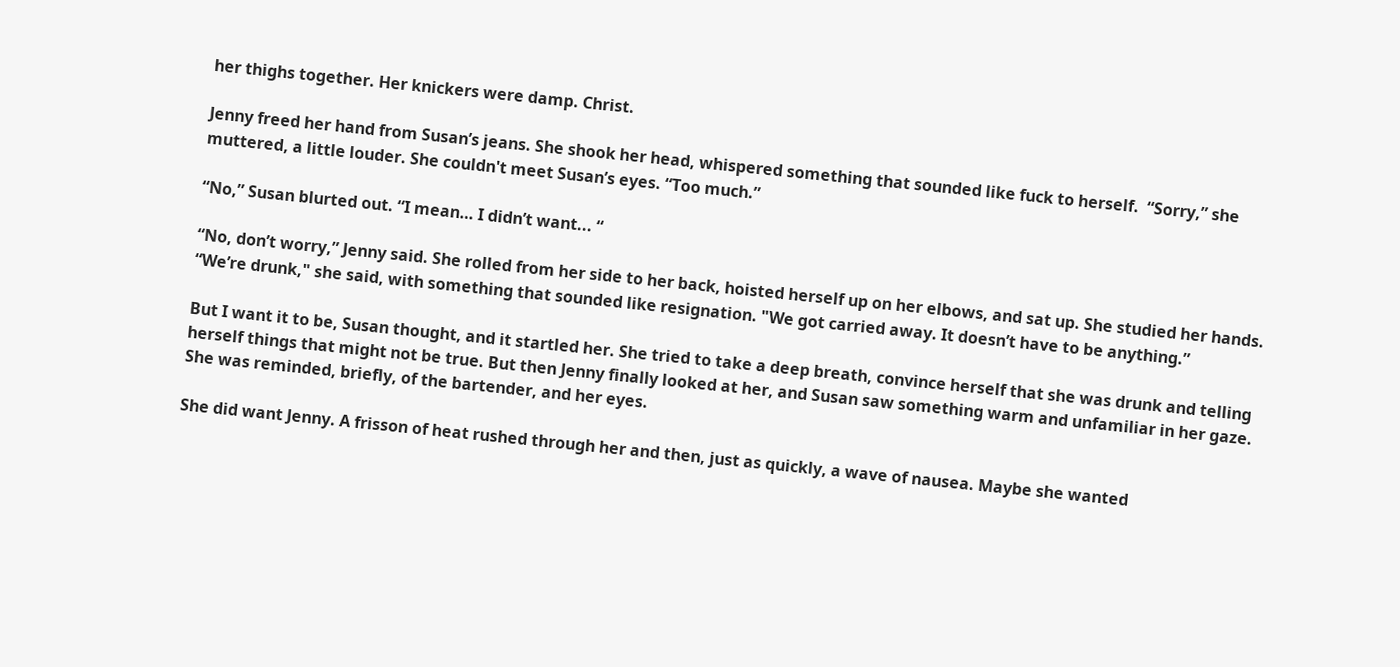her thighs together. Her knickers were damp. Christ.

Jenny freed her hand from Susan’s jeans. She shook her head, whispered something that sounded like fuck to herself.  “Sorry,” she muttered, a little louder. She couldn't meet Susan’s eyes. “Too much.”

“No,” Susan blurted out. “I mean… I didn’t want... “

“No, don’t worry,” Jenny said. She rolled from her side to her back, hoisted herself up on her elbows, and sat up. She studied her hands. “We’re drunk," she said, with something that sounded like resignation. "We got carried away. It doesn’t have to be anything.”

But I want it to be, Susan thought, and it startled her. She tried to take a deep breath, convince herself that she was drunk and telling herself things that might not be true. But then Jenny finally looked at her, and Susan saw something warm and unfamiliar in her gaze. She was reminded, briefly, of the bartender, and her eyes.

She did want Jenny. A frisson of heat rushed through her and then, just as quickly, a wave of nausea. Maybe she wanted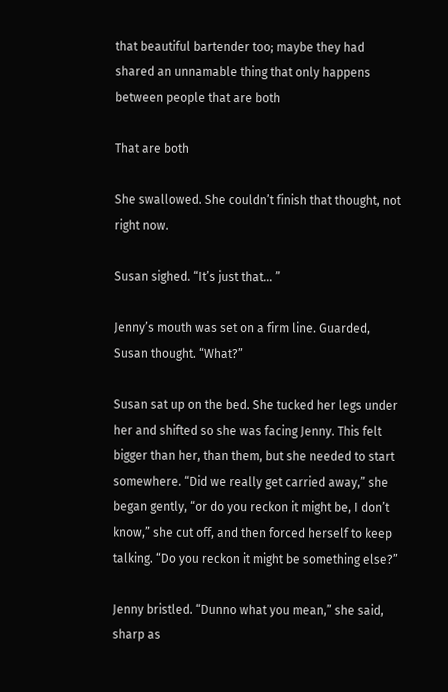that beautiful bartender too; maybe they had shared an unnamable thing that only happens between people that are both

That are both

She swallowed. She couldn’t finish that thought, not right now.

Susan sighed. “It’s just that… ”

Jenny’s mouth was set on a firm line. Guarded, Susan thought. “What?”

Susan sat up on the bed. She tucked her legs under her and shifted so she was facing Jenny. This felt bigger than her, than them, but she needed to start somewhere. “Did we really get carried away,” she began gently, “or do you reckon it might be, I don’t know,” she cut off, and then forced herself to keep talking. “Do you reckon it might be something else?”

Jenny bristled. “Dunno what you mean,” she said, sharp as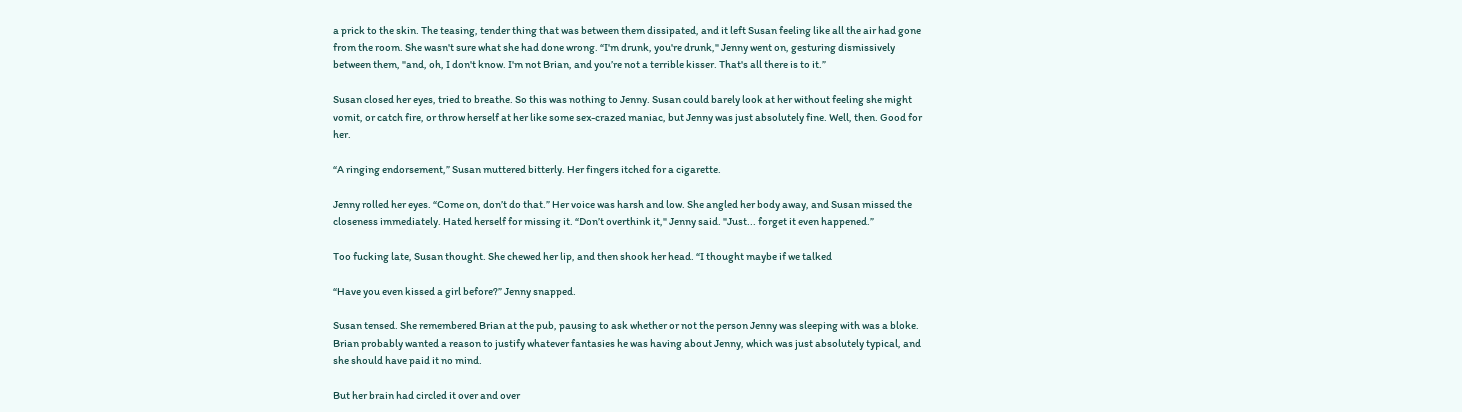a prick to the skin. The teasing, tender thing that was between them dissipated, and it left Susan feeling like all the air had gone from the room. She wasn't sure what she had done wrong. “I'm drunk, you're drunk," Jenny went on, gesturing dismissively between them, "and, oh, I don't know. I'm not Brian, and you’re not a terrible kisser. That's all there is to it.”

Susan closed her eyes, tried to breathe. So this was nothing to Jenny. Susan could barely look at her without feeling she might vomit, or catch fire, or throw herself at her like some sex-crazed maniac, but Jenny was just absolutely fine. Well, then. Good for her.

“A ringing endorsement,” Susan muttered bitterly. Her fingers itched for a cigarette.

Jenny rolled her eyes. “Come on, don’t do that.” Her voice was harsh and low. She angled her body away, and Susan missed the closeness immediately. Hated herself for missing it. “Don’t overthink it," Jenny said. "Just... forget it even happened.”

Too fucking late, Susan thought. She chewed her lip, and then shook her head. “I thought maybe if we talked

“Have you even kissed a girl before?” Jenny snapped.

Susan tensed. She remembered Brian at the pub, pausing to ask whether or not the person Jenny was sleeping with was a bloke. Brian probably wanted a reason to justify whatever fantasies he was having about Jenny, which was just absolutely typical, and she should have paid it no mind.

But her brain had circled it over and over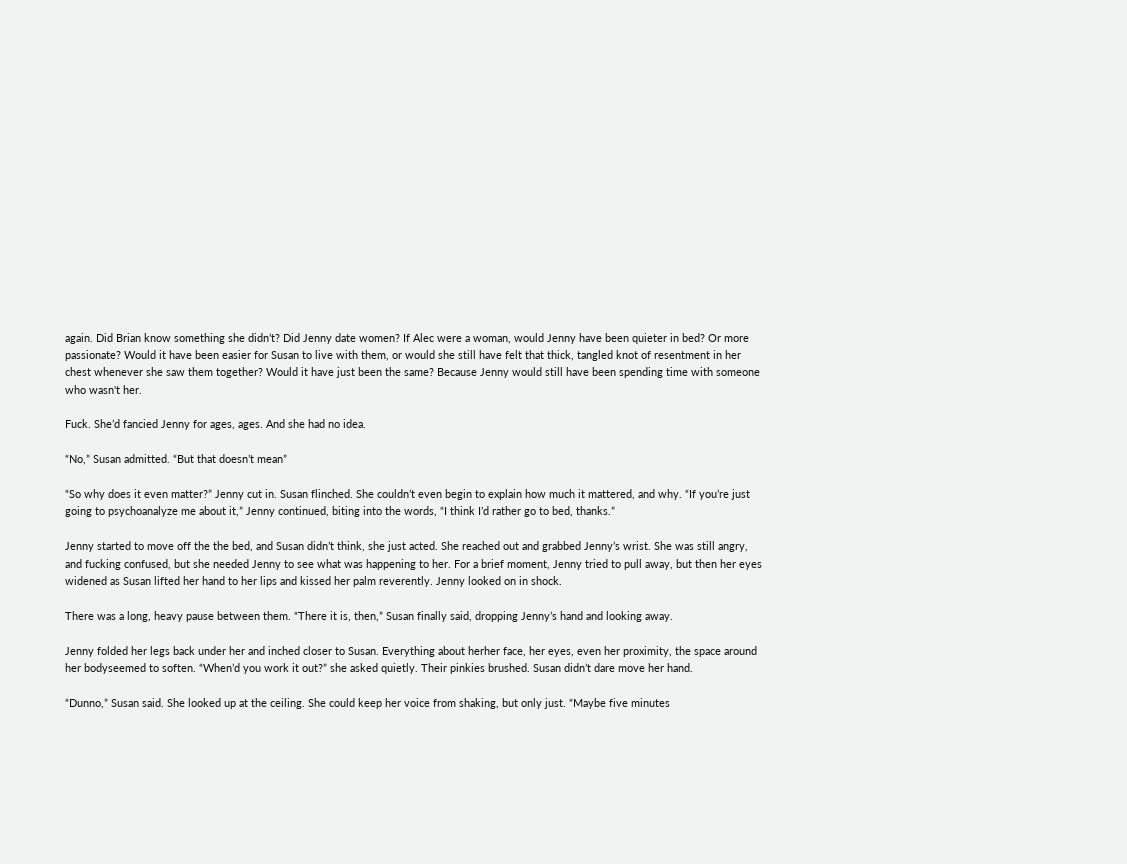again. Did Brian know something she didn’t? Did Jenny date women? If Alec were a woman, would Jenny have been quieter in bed? Or more passionate? Would it have been easier for Susan to live with them, or would she still have felt that thick, tangled knot of resentment in her chest whenever she saw them together? Would it have just been the same? Because Jenny would still have been spending time with someone who wasn't her.

Fuck. She’d fancied Jenny for ages, ages. And she had no idea.

“No,” Susan admitted. “But that doesn’t mean”

“So why does it even matter?” Jenny cut in. Susan flinched. She couldn’t even begin to explain how much it mattered, and why. “If you’re just going to psychoanalyze me about it,” Jenny continued, biting into the words, “I think I’d rather go to bed, thanks.”

Jenny started to move off the the bed, and Susan didn’t think, she just acted. She reached out and grabbed Jenny’s wrist. She was still angry, and fucking confused, but she needed Jenny to see what was happening to her. For a brief moment, Jenny tried to pull away, but then her eyes widened as Susan lifted her hand to her lips and kissed her palm reverently. Jenny looked on in shock.

There was a long, heavy pause between them. “There it is, then,” Susan finally said, dropping Jenny’s hand and looking away.

Jenny folded her legs back under her and inched closer to Susan. Everything about herher face, her eyes, even her proximity, the space around her bodyseemed to soften. “When’d you work it out?” she asked quietly. Their pinkies brushed. Susan didn’t dare move her hand.

“Dunno,” Susan said. She looked up at the ceiling. She could keep her voice from shaking, but only just. “Maybe five minutes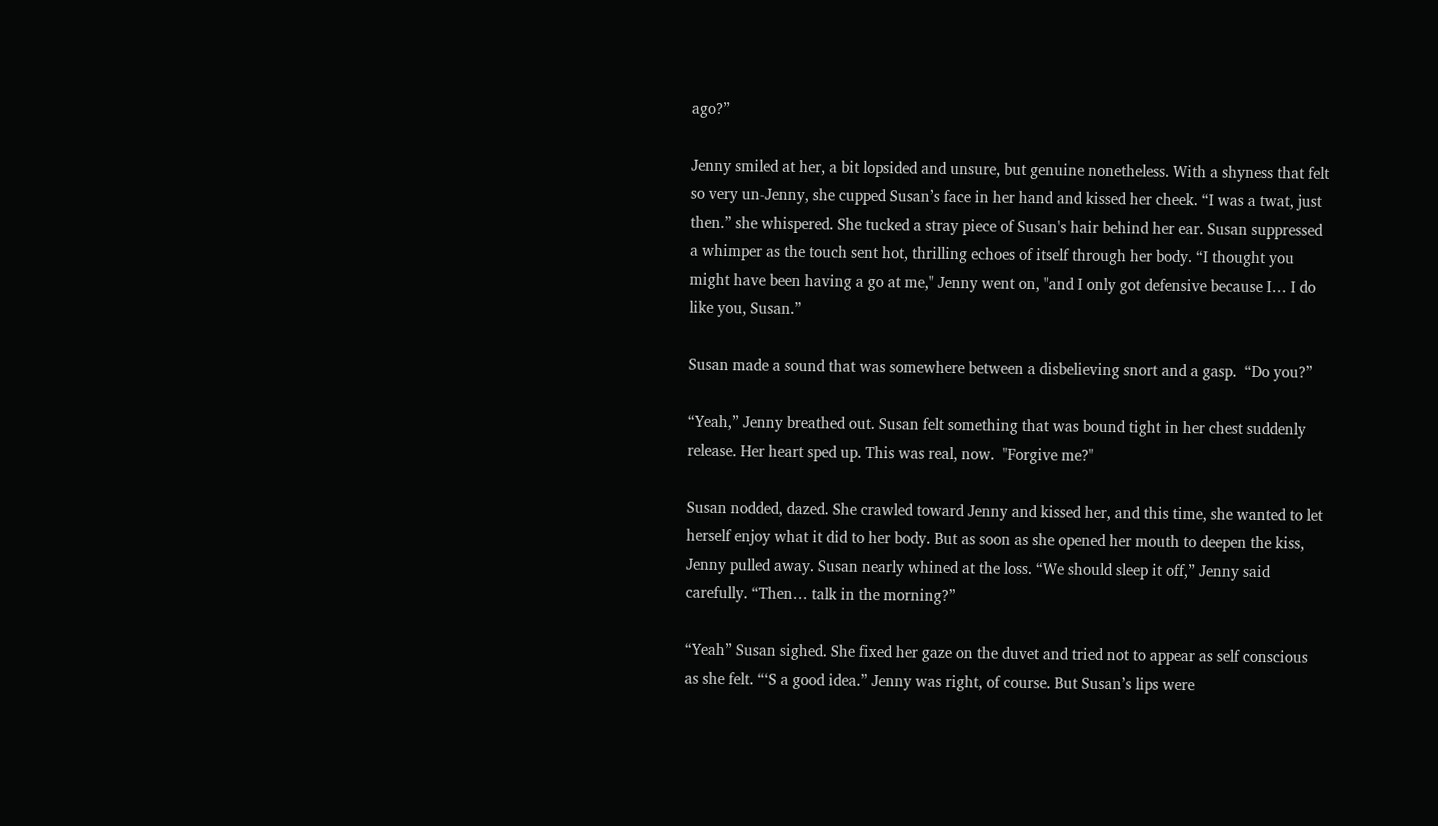ago?”

Jenny smiled at her, a bit lopsided and unsure, but genuine nonetheless. With a shyness that felt so very un-Jenny, she cupped Susan’s face in her hand and kissed her cheek. “I was a twat, just then.” she whispered. She tucked a stray piece of Susan's hair behind her ear. Susan suppressed a whimper as the touch sent hot, thrilling echoes of itself through her body. “I thought you might have been having a go at me," Jenny went on, "and I only got defensive because I… I do like you, Susan.”

Susan made a sound that was somewhere between a disbelieving snort and a gasp.  “Do you?”

“Yeah,” Jenny breathed out. Susan felt something that was bound tight in her chest suddenly release. Her heart sped up. This was real, now.  "Forgive me?"

Susan nodded, dazed. She crawled toward Jenny and kissed her, and this time, she wanted to let herself enjoy what it did to her body. But as soon as she opened her mouth to deepen the kiss, Jenny pulled away. Susan nearly whined at the loss. “We should sleep it off,” Jenny said carefully. “Then… talk in the morning?”

“Yeah” Susan sighed. She fixed her gaze on the duvet and tried not to appear as self conscious as she felt. “‘S a good idea.” Jenny was right, of course. But Susan’s lips were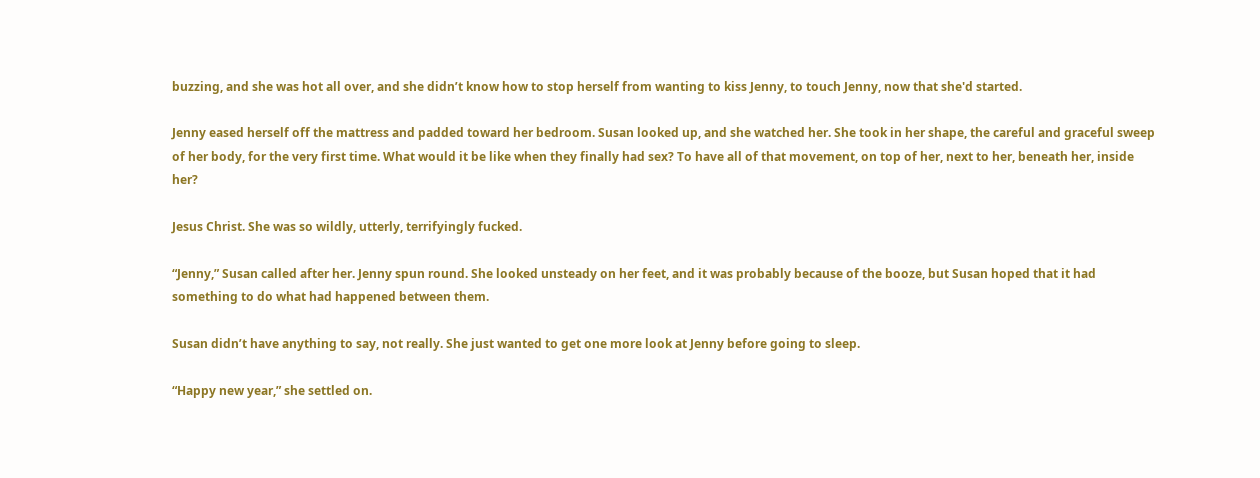buzzing, and she was hot all over, and she didn’t know how to stop herself from wanting to kiss Jenny, to touch Jenny, now that she'd started.

Jenny eased herself off the mattress and padded toward her bedroom. Susan looked up, and she watched her. She took in her shape, the careful and graceful sweep of her body, for the very first time. What would it be like when they finally had sex? To have all of that movement, on top of her, next to her, beneath her, inside her?

Jesus Christ. She was so wildly, utterly, terrifyingly fucked.

“Jenny,” Susan called after her. Jenny spun round. She looked unsteady on her feet, and it was probably because of the booze, but Susan hoped that it had something to do what had happened between them.

Susan didn’t have anything to say, not really. She just wanted to get one more look at Jenny before going to sleep.

“Happy new year,” she settled on.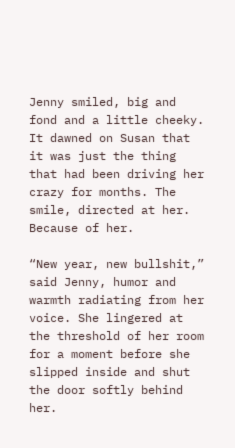Jenny smiled, big and fond and a little cheeky. It dawned on Susan that it was just the thing that had been driving her crazy for months. The smile, directed at her. Because of her.

“New year, new bullshit,” said Jenny, humor and warmth radiating from her voice. She lingered at the threshold of her room for a moment before she slipped inside and shut the door softly behind her.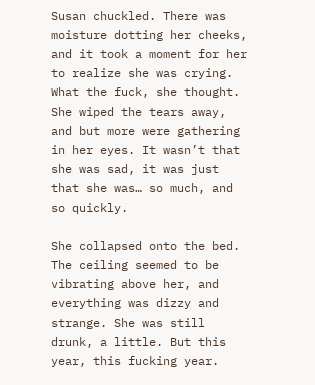Susan chuckled. There was moisture dotting her cheeks, and it took a moment for her to realize she was crying. What the fuck, she thought. She wiped the tears away, and but more were gathering in her eyes. It wasn’t that she was sad, it was just that she was… so much, and so quickly.

She collapsed onto the bed. The ceiling seemed to be vibrating above her, and everything was dizzy and strange. She was still drunk, a little. But this year, this fucking year.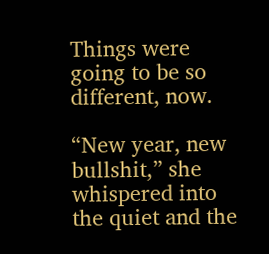Things were going to be so different, now.

“New year, new bullshit,” she whispered into the quiet and the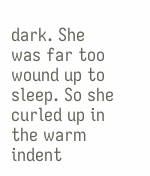dark. She was far too wound up to sleep. So she curled up in the warm indent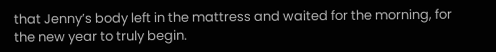that Jenny’s body left in the mattress and waited for the morning, for the new year to truly begin.